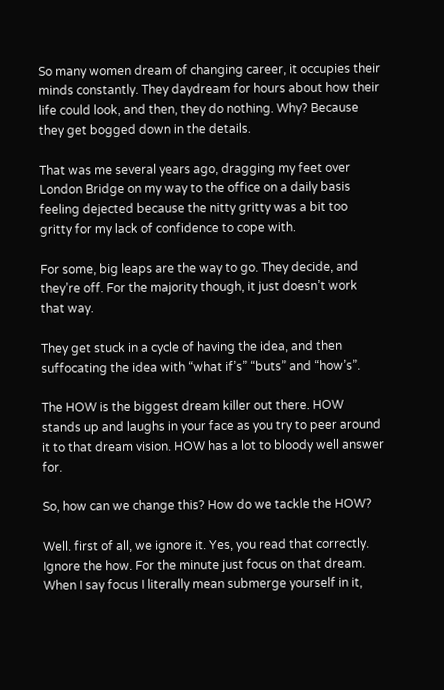So many women dream of changing career, it occupies their minds constantly. They daydream for hours about how their life could look, and then, they do nothing. Why? Because they get bogged down in the details.

That was me several years ago, dragging my feet over London Bridge on my way to the office on a daily basis feeling dejected because the nitty gritty was a bit too gritty for my lack of confidence to cope with.

For some, big leaps are the way to go. They decide, and they’re off. For the majority though, it just doesn’t work that way.

They get stuck in a cycle of having the idea, and then suffocating the idea with “what if’s” “buts” and “how’s”.

The HOW is the biggest dream killer out there. HOW stands up and laughs in your face as you try to peer around it to that dream vision. HOW has a lot to bloody well answer for.

So, how can we change this? How do we tackle the HOW?

Well. first of all, we ignore it. Yes, you read that correctly. Ignore the how. For the minute just focus on that dream. When I say focus I literally mean submerge yourself in it,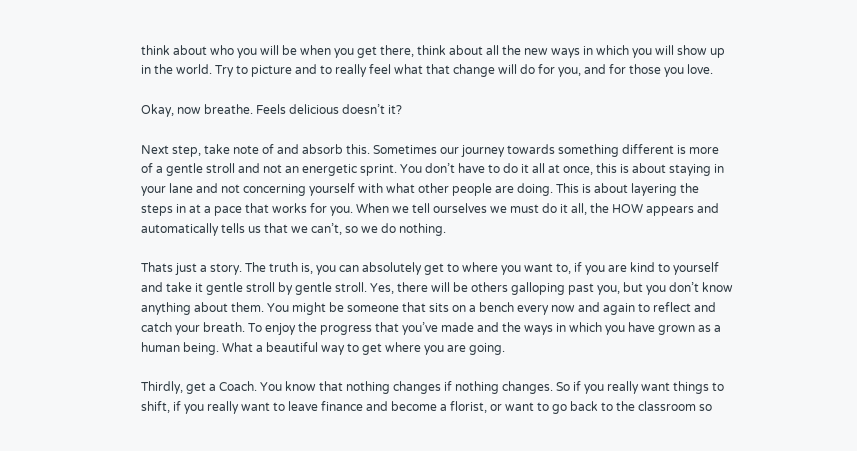think about who you will be when you get there, think about all the new ways in which you will show up in the world. Try to picture and to really feel what that change will do for you, and for those you love.

Okay, now breathe. Feels delicious doesn’t it?

Next step, take note of and absorb this. Sometimes our journey towards something different is more of a gentle stroll and not an energetic sprint. You don’t have to do it all at once, this is about staying in your lane and not concerning yourself with what other people are doing. This is about layering the steps in at a pace that works for you. When we tell ourselves we must do it all, the HOW appears and automatically tells us that we can’t, so we do nothing.

Thats just a story. The truth is, you can absolutely get to where you want to, if you are kind to yourself and take it gentle stroll by gentle stroll. Yes, there will be others galloping past you, but you don’t know anything about them. You might be someone that sits on a bench every now and again to reflect and catch your breath. To enjoy the progress that you’ve made and the ways in which you have grown as a human being. What a beautiful way to get where you are going.

Thirdly, get a Coach. You know that nothing changes if nothing changes. So if you really want things to shift, if you really want to leave finance and become a florist, or want to go back to the classroom so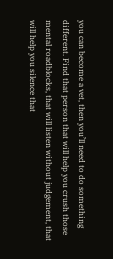you can become a vet, then you’ll need to do something different. Find that person that will help you crush those mental roadblocks, that will listen without judgement, that will help you silence that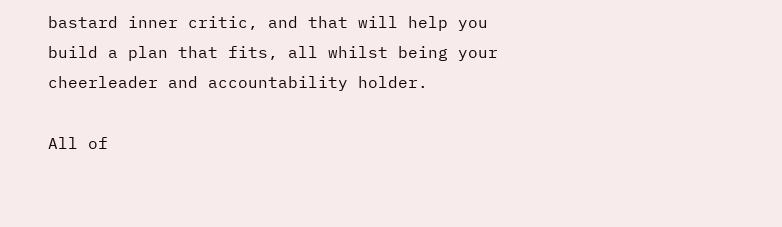bastard inner critic, and that will help you build a plan that fits, all whilst being your cheerleader and accountability holder.

All of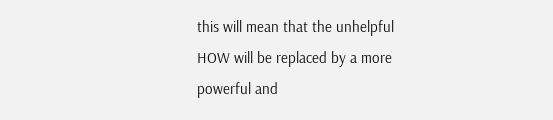this will mean that the unhelpful HOW will be replaced by a more powerful and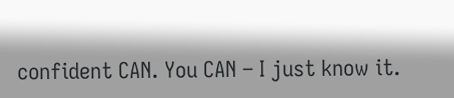confident CAN. You CAN – I just know it.